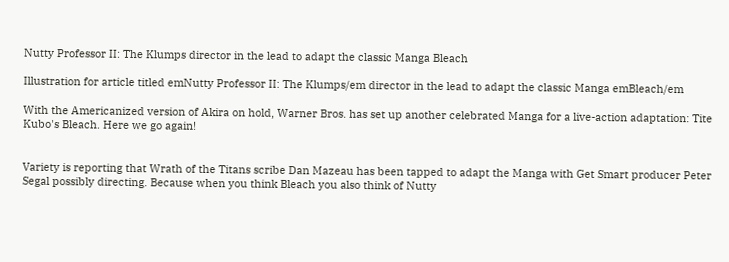Nutty Professor II: The Klumps director in the lead to adapt the classic Manga Bleach

Illustration for article titled emNutty Professor II: The Klumps/em director in the lead to adapt the classic Manga emBleach/em

With the Americanized version of Akira on hold, Warner Bros. has set up another celebrated Manga for a live-action adaptation: Tite Kubo's Bleach. Here we go again!


Variety is reporting that Wrath of the Titans scribe Dan Mazeau has been tapped to adapt the Manga with Get Smart producer Peter Segal possibly directing. Because when you think Bleach you also think of Nutty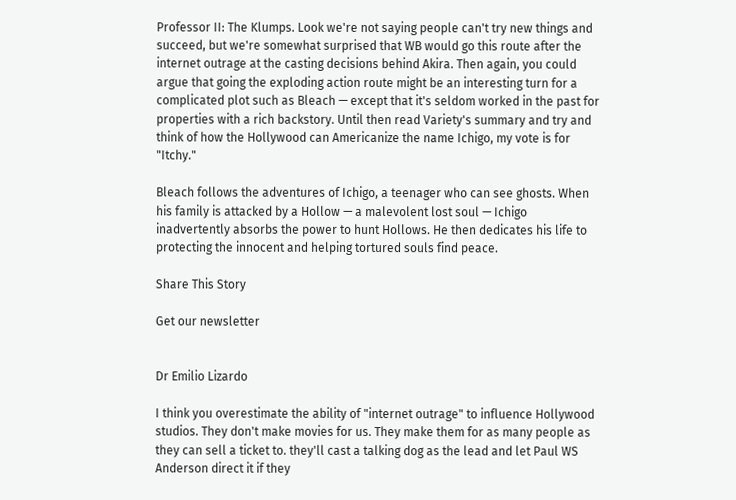Professor II: The Klumps. Look we're not saying people can't try new things and succeed, but we're somewhat surprised that WB would go this route after the internet outrage at the casting decisions behind Akira. Then again, you could argue that going the exploding action route might be an interesting turn for a complicated plot such as Bleach — except that it's seldom worked in the past for properties with a rich backstory. Until then read Variety's summary and try and think of how the Hollywood can Americanize the name Ichigo, my vote is for "Itchy."

Bleach follows the adventures of Ichigo, a teenager who can see ghosts. When his family is attacked by a Hollow — a malevolent lost soul — Ichigo inadvertently absorbs the power to hunt Hollows. He then dedicates his life to protecting the innocent and helping tortured souls find peace.

Share This Story

Get our newsletter


Dr Emilio Lizardo

I think you overestimate the ability of "internet outrage" to influence Hollywood studios. They don't make movies for us. They make them for as many people as they can sell a ticket to. they'll cast a talking dog as the lead and let Paul WS Anderson direct it if they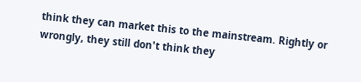think they can market this to the mainstream. Rightly or wrongly, they still don't think they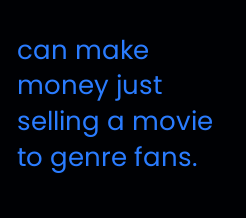can make money just selling a movie to genre fans.